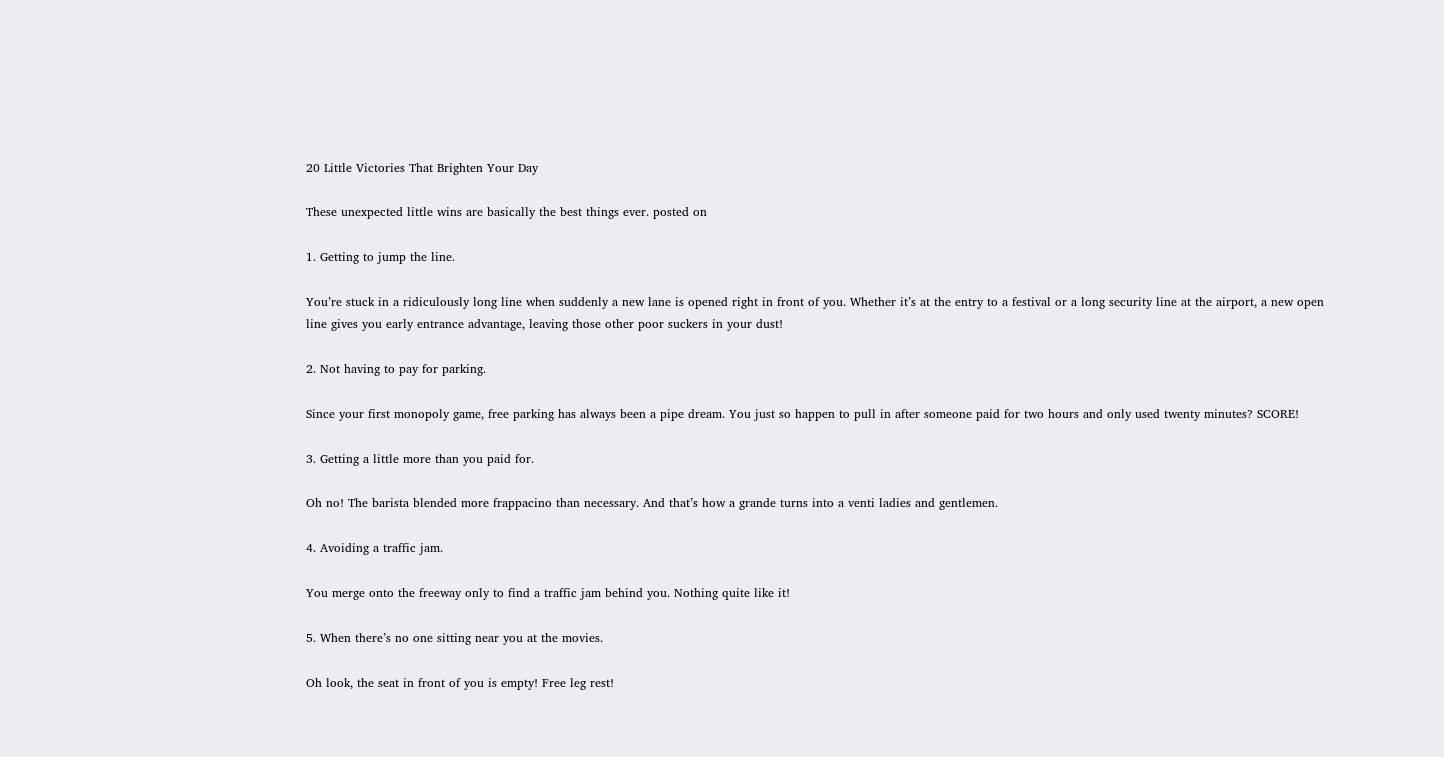20 Little Victories That Brighten Your Day

These unexpected little wins are basically the best things ever. posted on

1. Getting to jump the line.

You’re stuck in a ridiculously long line when suddenly a new lane is opened right in front of you. Whether it’s at the entry to a festival or a long security line at the airport, a new open line gives you early entrance advantage, leaving those other poor suckers in your dust!

2. Not having to pay for parking.

Since your first monopoly game, free parking has always been a pipe dream. You just so happen to pull in after someone paid for two hours and only used twenty minutes? SCORE!

3. Getting a little more than you paid for.

Oh no! The barista blended more frappacino than necessary. And that’s how a grande turns into a venti ladies and gentlemen.

4. Avoiding a traffic jam.

You merge onto the freeway only to find a traffic jam behind you. Nothing quite like it!

5. When there’s no one sitting near you at the movies.

Oh look, the seat in front of you is empty! Free leg rest!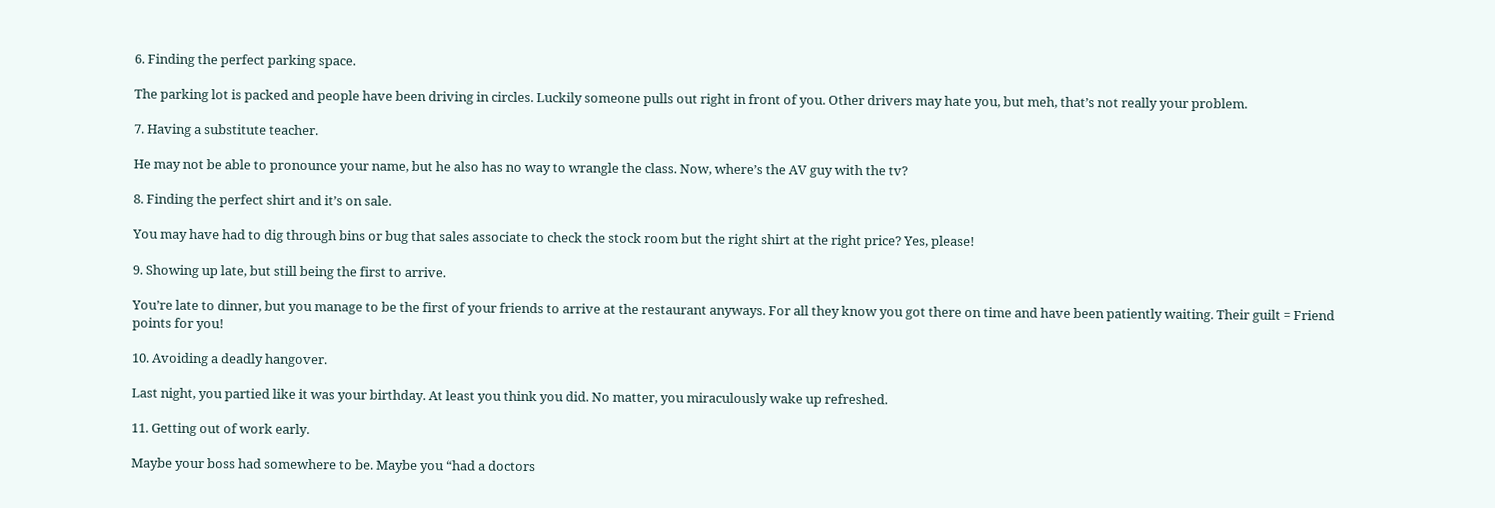6. Finding the perfect parking space.

The parking lot is packed and people have been driving in circles. Luckily someone pulls out right in front of you. Other drivers may hate you, but meh, that’s not really your problem.

7. Having a substitute teacher.

He may not be able to pronounce your name, but he also has no way to wrangle the class. Now, where’s the AV guy with the tv?

8. Finding the perfect shirt and it’s on sale.

You may have had to dig through bins or bug that sales associate to check the stock room but the right shirt at the right price? Yes, please!

9. Showing up late, but still being the first to arrive.

You’re late to dinner, but you manage to be the first of your friends to arrive at the restaurant anyways. For all they know you got there on time and have been patiently waiting. Their guilt = Friend points for you!

10. Avoiding a deadly hangover.

Last night, you partied like it was your birthday. At least you think you did. No matter, you miraculously wake up refreshed.

11. Getting out of work early.

Maybe your boss had somewhere to be. Maybe you “had a doctors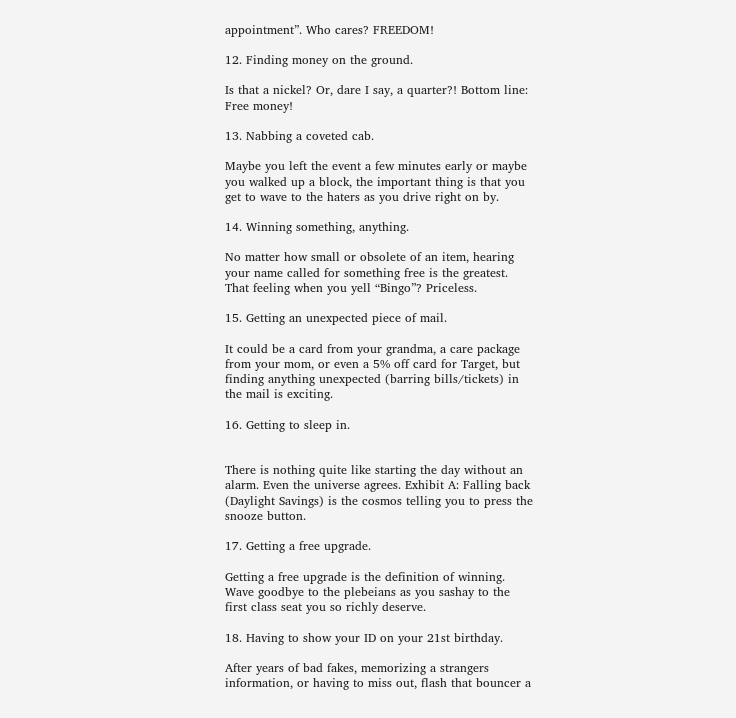appointment”. Who cares? FREEDOM!

12. Finding money on the ground.

Is that a nickel? Or, dare I say, a quarter?! Bottom line: Free money!

13. Nabbing a coveted cab.

Maybe you left the event a few minutes early or maybe you walked up a block, the important thing is that you get to wave to the haters as you drive right on by.

14. Winning something, anything.

No matter how small or obsolete of an item, hearing your name called for something free is the greatest. That feeling when you yell “Bingo”? Priceless.

15. Getting an unexpected piece of mail.

It could be a card from your grandma, a care package from your mom, or even a 5% off card for Target, but finding anything unexpected (barring bills/tickets) in the mail is exciting.

16. Getting to sleep in.


There is nothing quite like starting the day without an alarm. Even the universe agrees. Exhibit A: Falling back (Daylight Savings) is the cosmos telling you to press the snooze button.

17. Getting a free upgrade.

Getting a free upgrade is the definition of winning. Wave goodbye to the plebeians as you sashay to the first class seat you so richly deserve.

18. Having to show your ID on your 21st birthday.

After years of bad fakes, memorizing a strangers information, or having to miss out, flash that bouncer a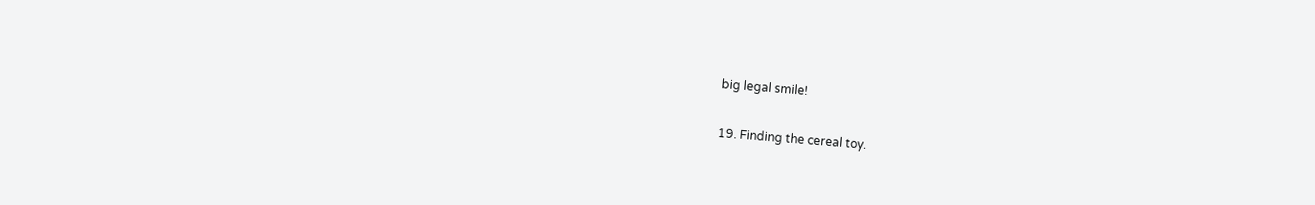big legal smile!

19. Finding the cereal toy.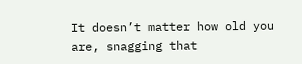It doesn’t matter how old you are, snagging that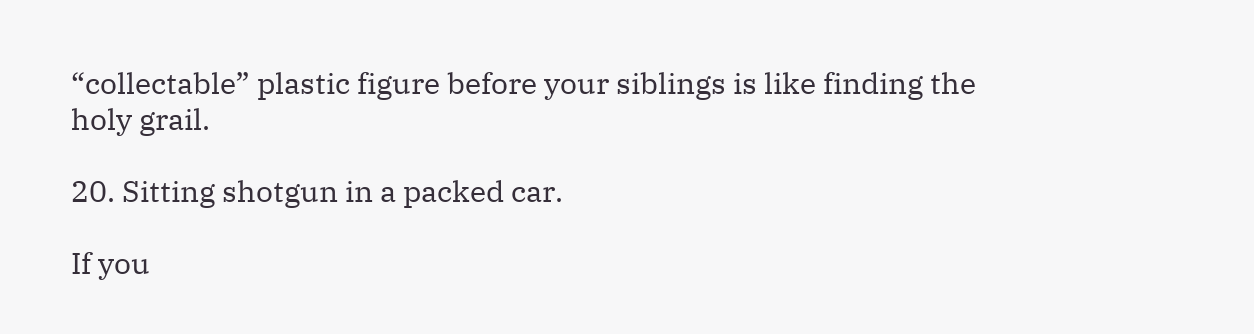“collectable” plastic figure before your siblings is like finding the holy grail.

20. Sitting shotgun in a packed car.

If you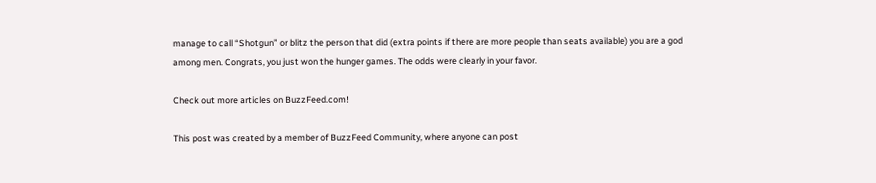manage to call “Shotgun” or blitz the person that did (extra points if there are more people than seats available) you are a god among men. Congrats, you just won the hunger games. The odds were clearly in your favor.

Check out more articles on BuzzFeed.com!

This post was created by a member of BuzzFeed Community, where anyone can post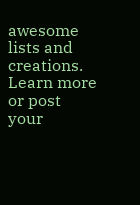awesome lists and creations. Learn more or post your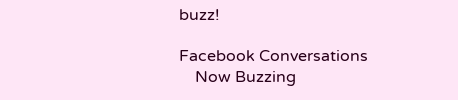buzz!

Facebook Conversations
    Now Buzzing